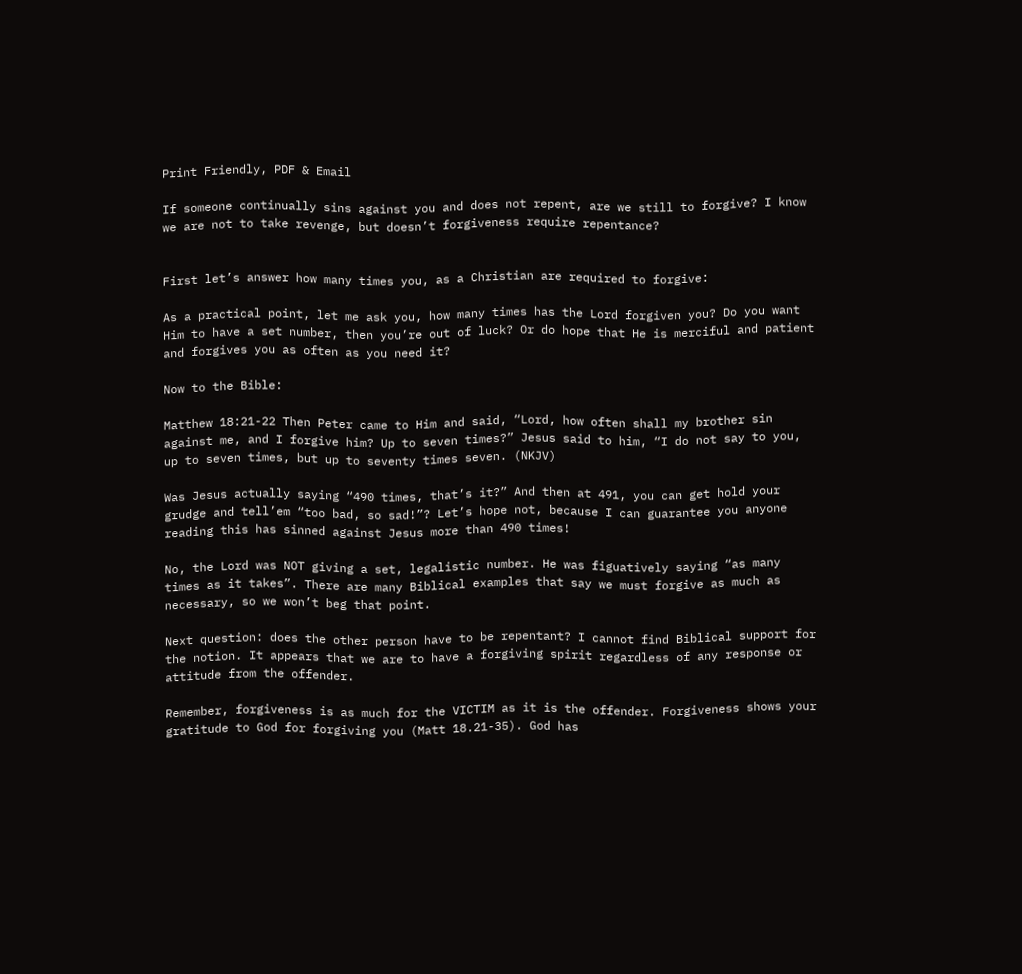Print Friendly, PDF & Email

If someone continually sins against you and does not repent, are we still to forgive? I know we are not to take revenge, but doesn’t forgiveness require repentance?


First let’s answer how many times you, as a Christian are required to forgive:

As a practical point, let me ask you, how many times has the Lord forgiven you? Do you want Him to have a set number, then you’re out of luck? Or do hope that He is merciful and patient and forgives you as often as you need it?

Now to the Bible:

Matthew 18:21-22 Then Peter came to Him and said, “Lord, how often shall my brother sin against me, and I forgive him? Up to seven times?” Jesus said to him, “I do not say to you, up to seven times, but up to seventy times seven. (NKJV)

Was Jesus actually saying “490 times, that’s it?” And then at 491, you can get hold your grudge and tell’em “too bad, so sad!”? Let’s hope not, because I can guarantee you anyone reading this has sinned against Jesus more than 490 times!

No, the Lord was NOT giving a set, legalistic number. He was figuatively saying “as many times as it takes”. There are many Biblical examples that say we must forgive as much as necessary, so we won’t beg that point.

Next question: does the other person have to be repentant? I cannot find Biblical support for the notion. It appears that we are to have a forgiving spirit regardless of any response or attitude from the offender.

Remember, forgiveness is as much for the VICTIM as it is the offender. Forgiveness shows your gratitude to God for forgiving you (Matt 18.21-35). God has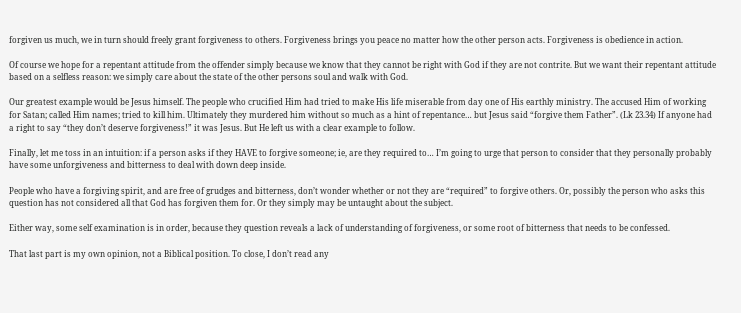forgiven us much, we in turn should freely grant forgiveness to others. Forgiveness brings you peace no matter how the other person acts. Forgiveness is obedience in action.

Of course we hope for a repentant attitude from the offender simply because we know that they cannot be right with God if they are not contrite. But we want their repentant attitude based on a selfless reason: we simply care about the state of the other persons soul and walk with God.

Our greatest example would be Jesus himself. The people who crucified Him had tried to make His life miserable from day one of His earthly ministry. The accused Him of working for Satan; called Him names; tried to kill him. Ultimately they murdered him without so much as a hint of repentance… but Jesus said “forgive them Father”. (Lk 23.34) If anyone had a right to say “they don’t deserve forgiveness!” it was Jesus. But He left us with a clear example to follow.

Finally, let me toss in an intuition: if a person asks if they HAVE to forgive someone; ie, are they required to… I’m going to urge that person to consider that they personally probably have some unforgiveness and bitterness to deal with down deep inside.

People who have a forgiving spirit, and are free of grudges and bitterness, don’t wonder whether or not they are “required” to forgive others. Or, possibly the person who asks this question has not considered all that God has forgiven them for. Or they simply may be untaught about the subject.

Either way, some self examination is in order, because they question reveals a lack of understanding of forgiveness, or some root of bitterness that needs to be confessed.

That last part is my own opinion, not a Biblical position. To close, I don’t read any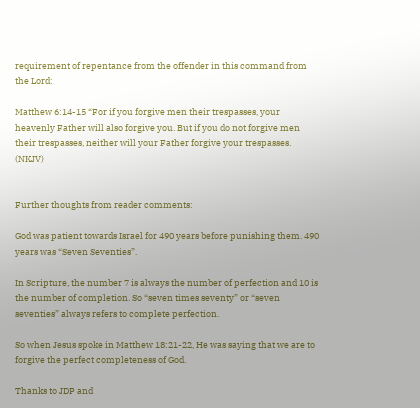requirement of repentance from the offender in this command from the Lord:

Matthew 6:14-15 “For if you forgive men their trespasses, your heavenly Father will also forgive you. But if you do not forgive men their trespasses, neither will your Father forgive your trespasses. (NKJV)


Further thoughts from reader comments:

God was patient towards Israel for 490 years before punishing them. 490 years was “Seven Seventies”.

In Scripture, the number 7 is always the number of perfection and 10 is the number of completion. So “seven times seventy” or “seven seventies” always refers to complete perfection.

So when Jesus spoke in Matthew 18:21-22, He was saying that we are to forgive the perfect completeness of God.

Thanks to JDP and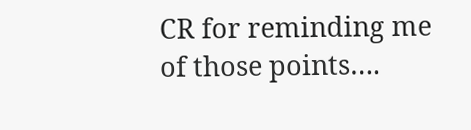CR for reminding me of those points….